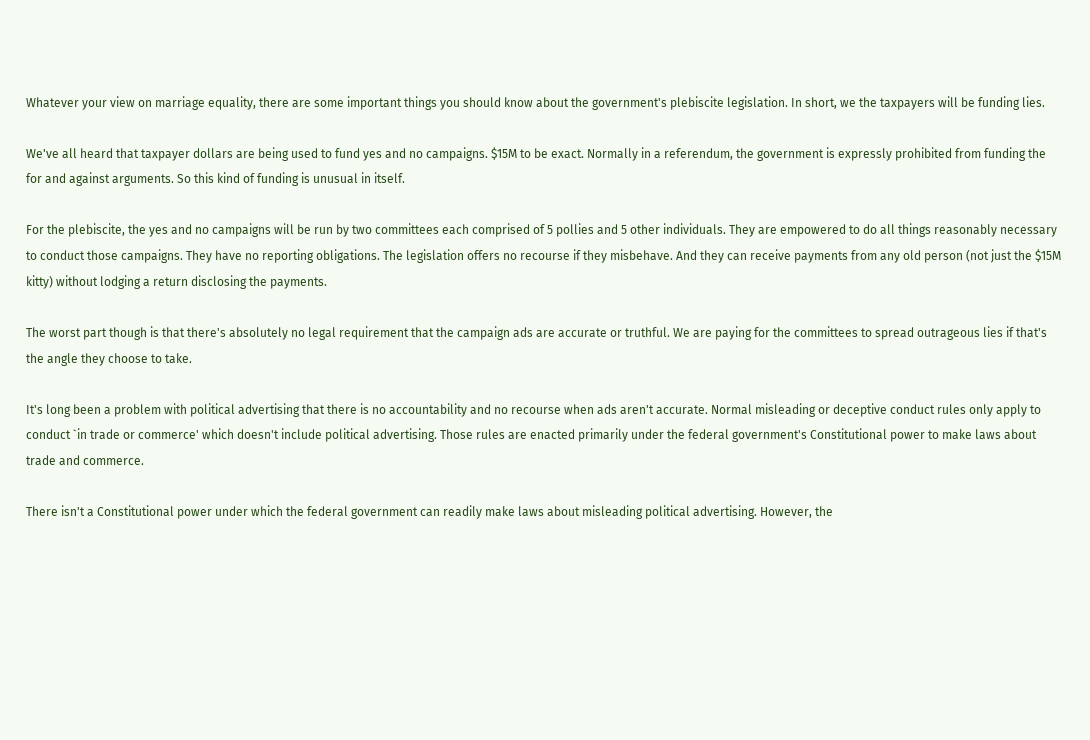Whatever your view on marriage equality, there are some important things you should know about the government's plebiscite legislation. In short, we the taxpayers will be funding lies.

We've all heard that taxpayer dollars are being used to fund yes and no campaigns. $15M to be exact. Normally in a referendum, the government is expressly prohibited from funding the for and against arguments. So this kind of funding is unusual in itself.

For the plebiscite, the yes and no campaigns will be run by two committees each comprised of 5 pollies and 5 other individuals. They are empowered to do all things reasonably necessary to conduct those campaigns. They have no reporting obligations. The legislation offers no recourse if they misbehave. And they can receive payments from any old person (not just the $15M kitty) without lodging a return disclosing the payments.

The worst part though is that there's absolutely no legal requirement that the campaign ads are accurate or truthful. We are paying for the committees to spread outrageous lies if that's the angle they choose to take.

It's long been a problem with political advertising that there is no accountability and no recourse when ads aren't accurate. Normal misleading or deceptive conduct rules only apply to conduct `in trade or commerce' which doesn't include political advertising. Those rules are enacted primarily under the federal government's Constitutional power to make laws about trade and commerce.

There isn't a Constitutional power under which the federal government can readily make laws about misleading political advertising. However, the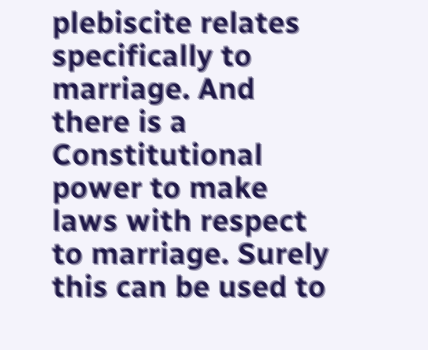plebiscite relates specifically to marriage. And there is a Constitutional power to make laws with respect to marriage. Surely this can be used to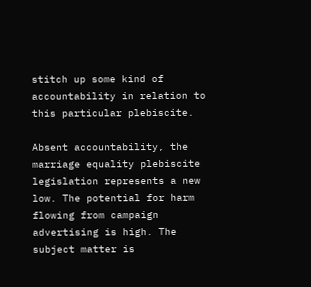stitch up some kind of accountability in relation to this particular plebiscite.

Absent accountability, the marriage equality plebiscite legislation represents a new low. The potential for harm flowing from campaign advertising is high. The subject matter is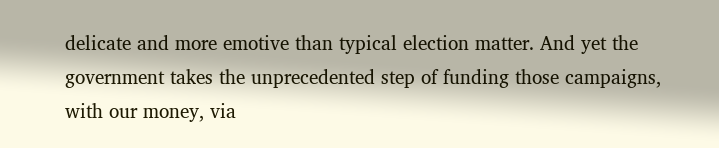delicate and more emotive than typical election matter. And yet the government takes the unprecedented step of funding those campaigns, with our money, via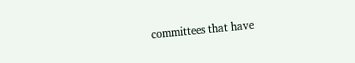committees that have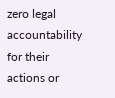zero legal accountability for their actions or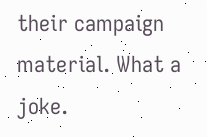their campaign material. What a joke.